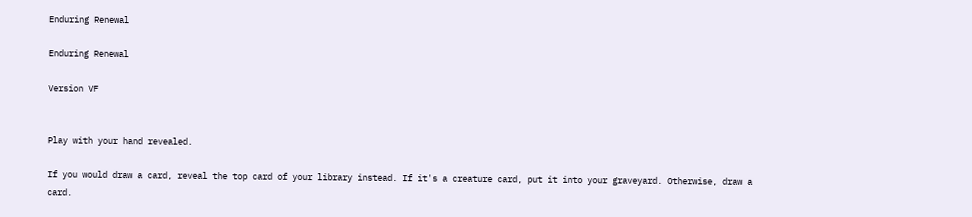Enduring Renewal

Enduring Renewal

Version VF


Play with your hand revealed.

If you would draw a card, reveal the top card of your library instead. If it's a creature card, put it into your graveyard. Otherwise, draw a card.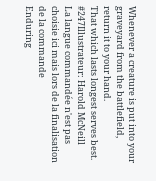Whenever a creature is put into your graveyard from the battlefield, return it to your hand.
That which lasts longest serves best.
#247Illustrateur: Harold McNeill
La langue commandée n'est pas choisie ici mais lors de la finalisation de la commande
Enduring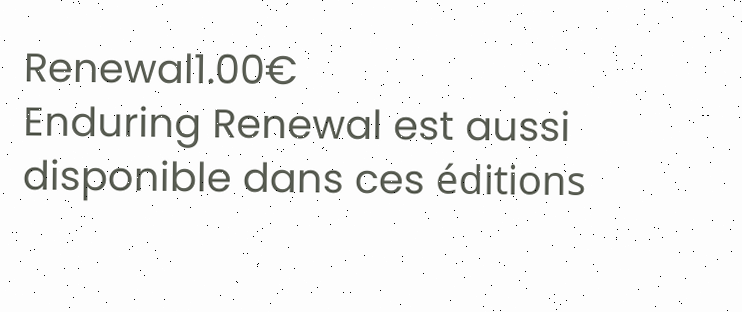Renewal1.00€
Enduring Renewal est aussi disponible dans ces éditions